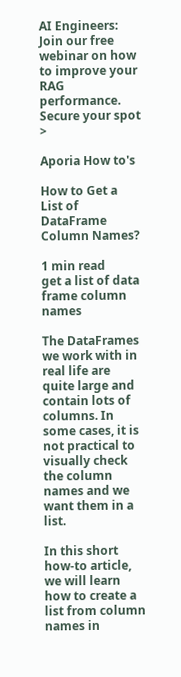AI Engineers: Join our free webinar on how to improve your RAG performance. Secure your spot >

Aporia How to's

How to Get a List of DataFrame Column Names?

1 min read
get a list of data frame column names

The DataFrames we work with in real life are quite large and contain lots of columns. In some cases, it is not practical to visually check the column names and we want them in a list.

In this short how-to article, we will learn how to create a list from column names in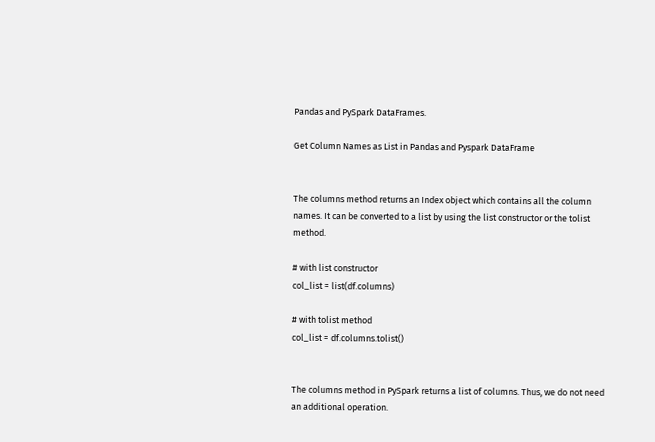Pandas and PySpark DataFrames.

Get Column Names as List in Pandas and Pyspark DataFrame


The columns method returns an Index object which contains all the column names. It can be converted to a list by using the list constructor or the tolist method.

# with list constructor
col_list = list(df.columns)

# with tolist method
col_list = df.columns.tolist()


The columns method in PySpark returns a list of columns. Thus, we do not need an additional operation.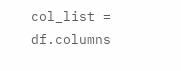col_list = df.columns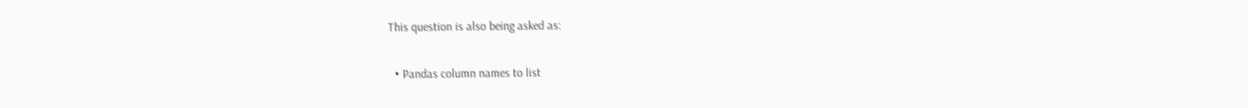This question is also being asked as:

  • Pandas column names to list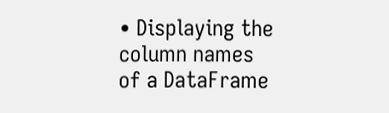• Displaying the column names of a DataFrame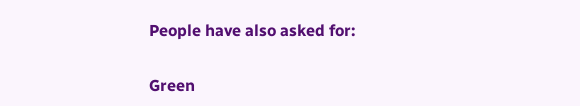People have also asked for:

Green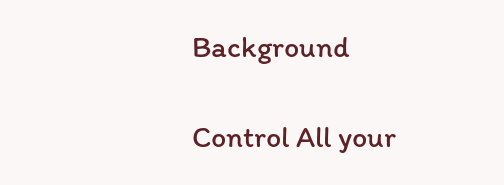Background

Control All your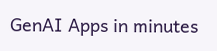GenAI Apps in minutes